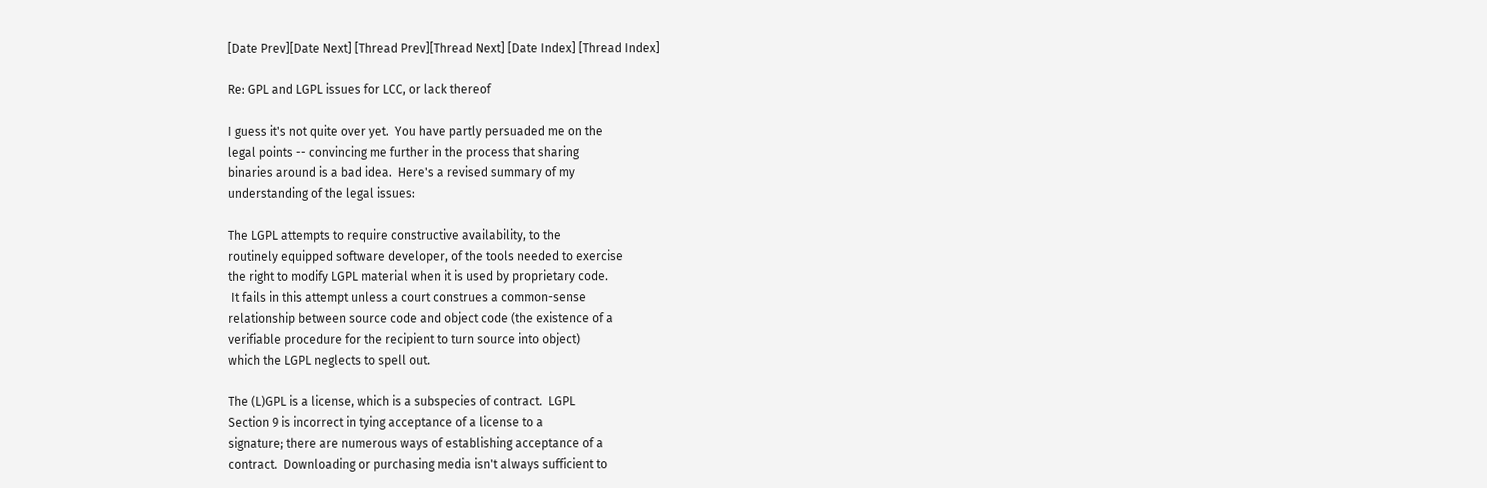[Date Prev][Date Next] [Thread Prev][Thread Next] [Date Index] [Thread Index]

Re: GPL and LGPL issues for LCC, or lack thereof

I guess it's not quite over yet.  You have partly persuaded me on the
legal points -- convincing me further in the process that sharing
binaries around is a bad idea.  Here's a revised summary of my
understanding of the legal issues:

The LGPL attempts to require constructive availability, to the
routinely equipped software developer, of the tools needed to exercise
the right to modify LGPL material when it is used by proprietary code.
 It fails in this attempt unless a court construes a common-sense
relationship between source code and object code (the existence of a
verifiable procedure for the recipient to turn source into object)
which the LGPL neglects to spell out.

The (L)GPL is a license, which is a subspecies of contract.  LGPL
Section 9 is incorrect in tying acceptance of a license to a
signature; there are numerous ways of establishing acceptance of a
contract.  Downloading or purchasing media isn't always sufficient to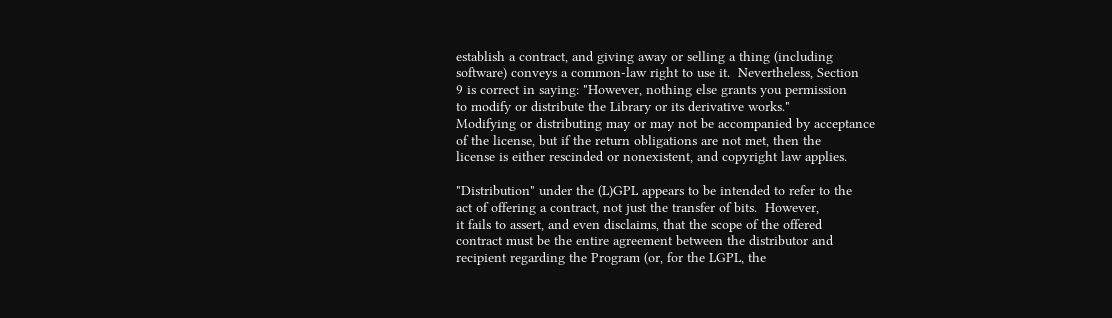establish a contract, and giving away or selling a thing (including
software) conveys a common-law right to use it.  Nevertheless, Section
9 is correct in saying: "However, nothing else grants you permission
to modify or distribute the Library or its derivative works."
Modifying or distributing may or may not be accompanied by acceptance
of the license, but if the return obligations are not met, then the
license is either rescinded or nonexistent, and copyright law applies.

"Distribution" under the (L)GPL appears to be intended to refer to the
act of offering a contract, not just the transfer of bits.  However,
it fails to assert, and even disclaims, that the scope of the offered
contract must be the entire agreement between the distributor and
recipient regarding the Program (or, for the LGPL, the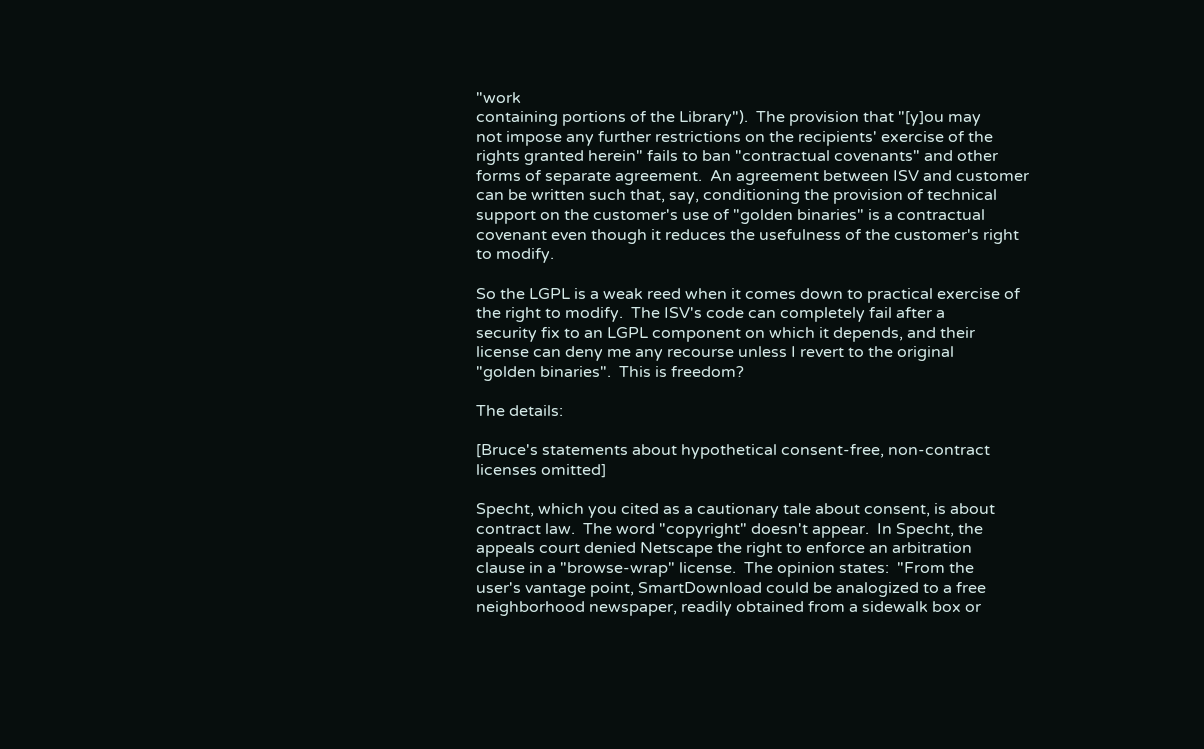"work
containing portions of the Library").  The provision that "[y]ou may
not impose any further restrictions on the recipients' exercise of the
rights granted herein" fails to ban "contractual covenants" and other
forms of separate agreement.  An agreement between ISV and customer
can be written such that, say, conditioning the provision of technical
support on the customer's use of "golden binaries" is a contractual
covenant even though it reduces the usefulness of the customer's right
to modify.

So the LGPL is a weak reed when it comes down to practical exercise of
the right to modify.  The ISV's code can completely fail after a
security fix to an LGPL component on which it depends, and their
license can deny me any recourse unless I revert to the original
"golden binaries".  This is freedom?

The details:

[Bruce's statements about hypothetical consent-free, non-contract
licenses omitted]

Specht, which you cited as a cautionary tale about consent, is about
contract law.  The word "copyright" doesn't appear.  In Specht, the
appeals court denied Netscape the right to enforce an arbitration
clause in a "browse-wrap" license.  The opinion states:  "From the
user's vantage point, SmartDownload could be analogized to a free
neighborhood newspaper, readily obtained from a sidewalk box or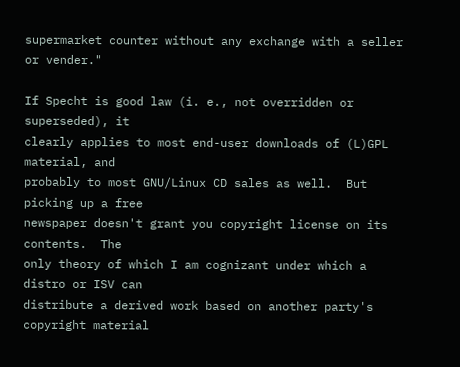supermarket counter without any exchange with a seller or vender."

If Specht is good law (i. e., not overridden or superseded), it
clearly applies to most end-user downloads of (L)GPL material, and
probably to most GNU/Linux CD sales as well.  But picking up a free
newspaper doesn't grant you copyright license on its contents.  The
only theory of which I am cognizant under which a distro or ISV can
distribute a derived work based on another party's copyright material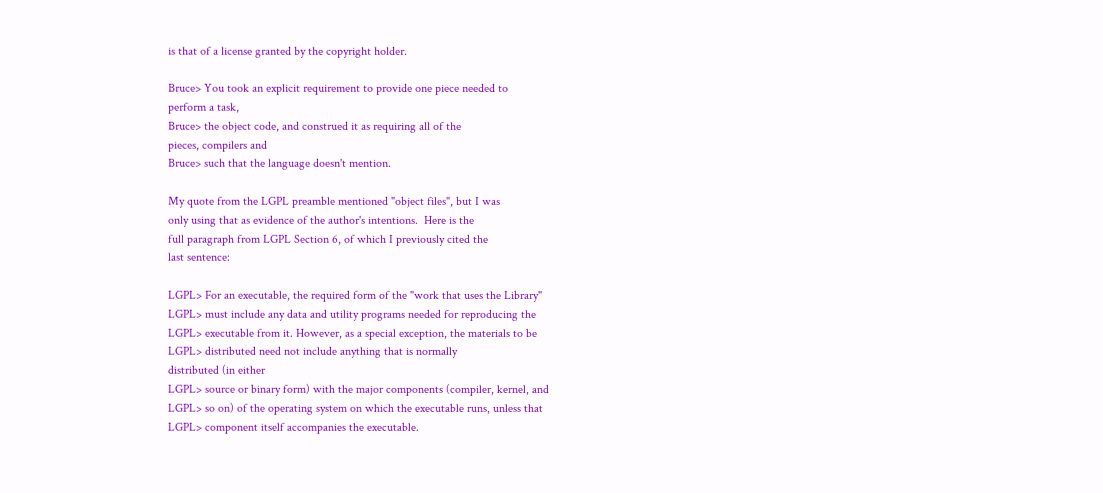is that of a license granted by the copyright holder.

Bruce> You took an explicit requirement to provide one piece needed to
perform a task,
Bruce> the object code, and construed it as requiring all of the
pieces, compilers and
Bruce> such that the language doesn't mention.

My quote from the LGPL preamble mentioned "object files", but I was
only using that as evidence of the author's intentions.  Here is the
full paragraph from LGPL Section 6, of which I previously cited the
last sentence:

LGPL> For an executable, the required form of the "work that uses the Library"
LGPL> must include any data and utility programs needed for reproducing the
LGPL> executable from it. However, as a special exception, the materials to be
LGPL> distributed need not include anything that is normally
distributed (in either
LGPL> source or binary form) with the major components (compiler, kernel, and
LGPL> so on) of the operating system on which the executable runs, unless that
LGPL> component itself accompanies the executable.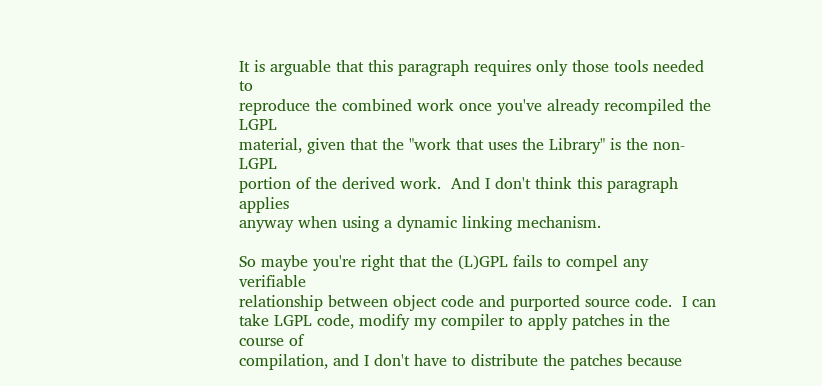It is arguable that this paragraph requires only those tools needed to
reproduce the combined work once you've already recompiled the LGPL
material, given that the "work that uses the Library" is the non-LGPL
portion of the derived work.  And I don't think this paragraph applies
anyway when using a dynamic linking mechanism.

So maybe you're right that the (L)GPL fails to compel any verifiable
relationship between object code and purported source code.  I can
take LGPL code, modify my compiler to apply patches in the course of
compilation, and I don't have to distribute the patches because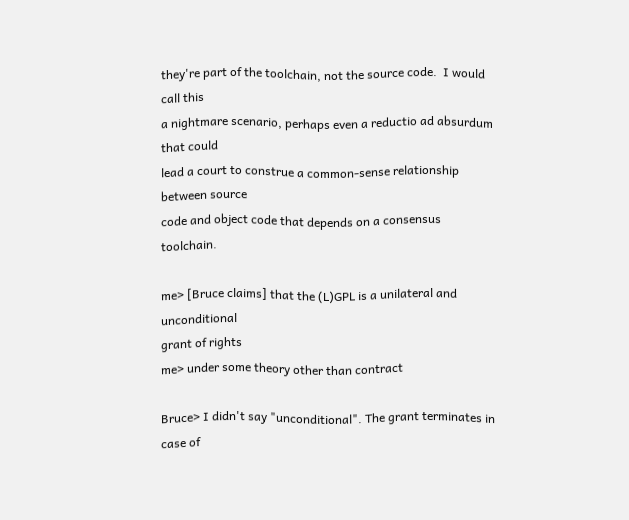they're part of the toolchain, not the source code.  I would call this
a nightmare scenario, perhaps even a reductio ad absurdum that could
lead a court to construe a common-sense relationship between source
code and object code that depends on a consensus toolchain.

me> [Bruce claims] that the (L)GPL is a unilateral and unconditional
grant of rights
me> under some theory other than contract

Bruce> I didn't say "unconditional". The grant terminates in case of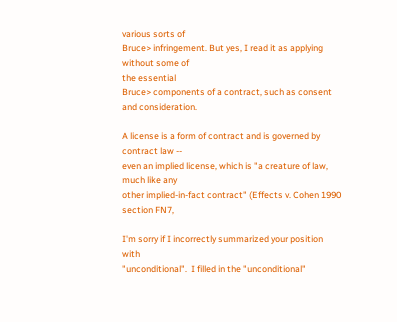various sorts of
Bruce> infringement. But yes, I read it as applying without some of
the essential
Bruce> components of a contract, such as consent and consideration.

A license is a form of contract and is governed by contract law --
even an implied license, which is "a creature of law, much like any
other implied-in-fact contract" (Effects v. Cohen 1990 section FN7,

I'm sorry if I incorrectly summarized your position with
"unconditional".  I filled in the "unconditional"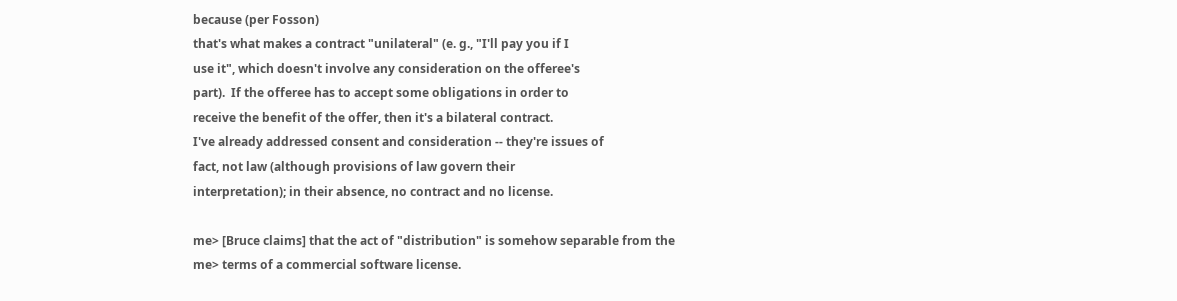because (per Fosson)
that's what makes a contract "unilateral" (e. g., "I'll pay you if I
use it", which doesn't involve any consideration on the offeree's
part).  If the offeree has to accept some obligations in order to
receive the benefit of the offer, then it's a bilateral contract.
I've already addressed consent and consideration -- they're issues of
fact, not law (although provisions of law govern their
interpretation); in their absence, no contract and no license.

me> [Bruce claims] that the act of "distribution" is somehow separable from the
me> terms of a commercial software license.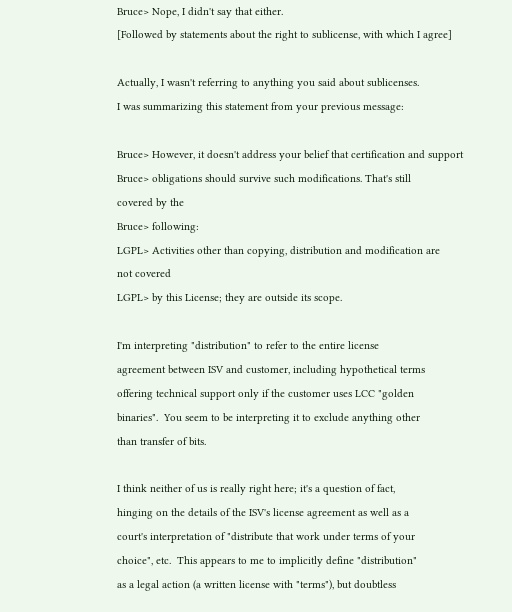Bruce> Nope, I didn't say that either.
[Followed by statements about the right to sublicense, with which I agree]

Actually, I wasn't referring to anything you said about sublicenses.
I was summarizing this statement from your previous message:

Bruce> However, it doesn't address your belief that certification and support
Bruce> obligations should survive such modifications. That's still
covered by the
Bruce> following:
LGPL> Activities other than copying, distribution and modification are
not covered
LGPL> by this License; they are outside its scope.

I'm interpreting "distribution" to refer to the entire license
agreement between ISV and customer, including hypothetical terms
offering technical support only if the customer uses LCC "golden
binaries".  You seem to be interpreting it to exclude anything other
than transfer of bits.

I think neither of us is really right here; it's a question of fact,
hinging on the details of the ISV's license agreement as well as a
court's interpretation of "distribute that work under terms of your
choice", etc.  This appears to me to implicitly define "distribution"
as a legal action (a written license with "terms"), but doubtless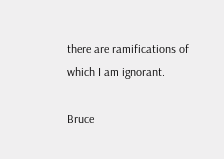there are ramifications of which I am ignorant.

Bruce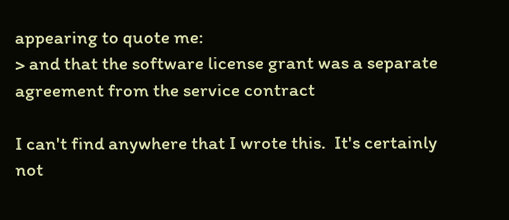appearing to quote me:
> and that the software license grant was a separate agreement from the service contract

I can't find anywhere that I wrote this.  It's certainly not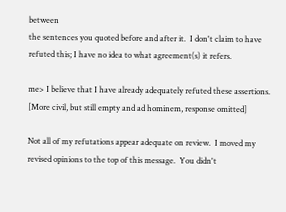between
the sentences you quoted before and after it.  I don't claim to have
refuted this; I have no idea to what agreement(s) it refers.

me> I believe that I have already adequately refuted these assertions.
[More civil, but still empty and ad hominem, response omitted]

Not all of my refutations appear adequate on review.  I moved my
revised opinions to the top of this message.  You didn't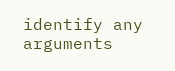identify any
arguments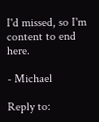I'd missed, so I'm content to end here.

- Michael

Reply to: